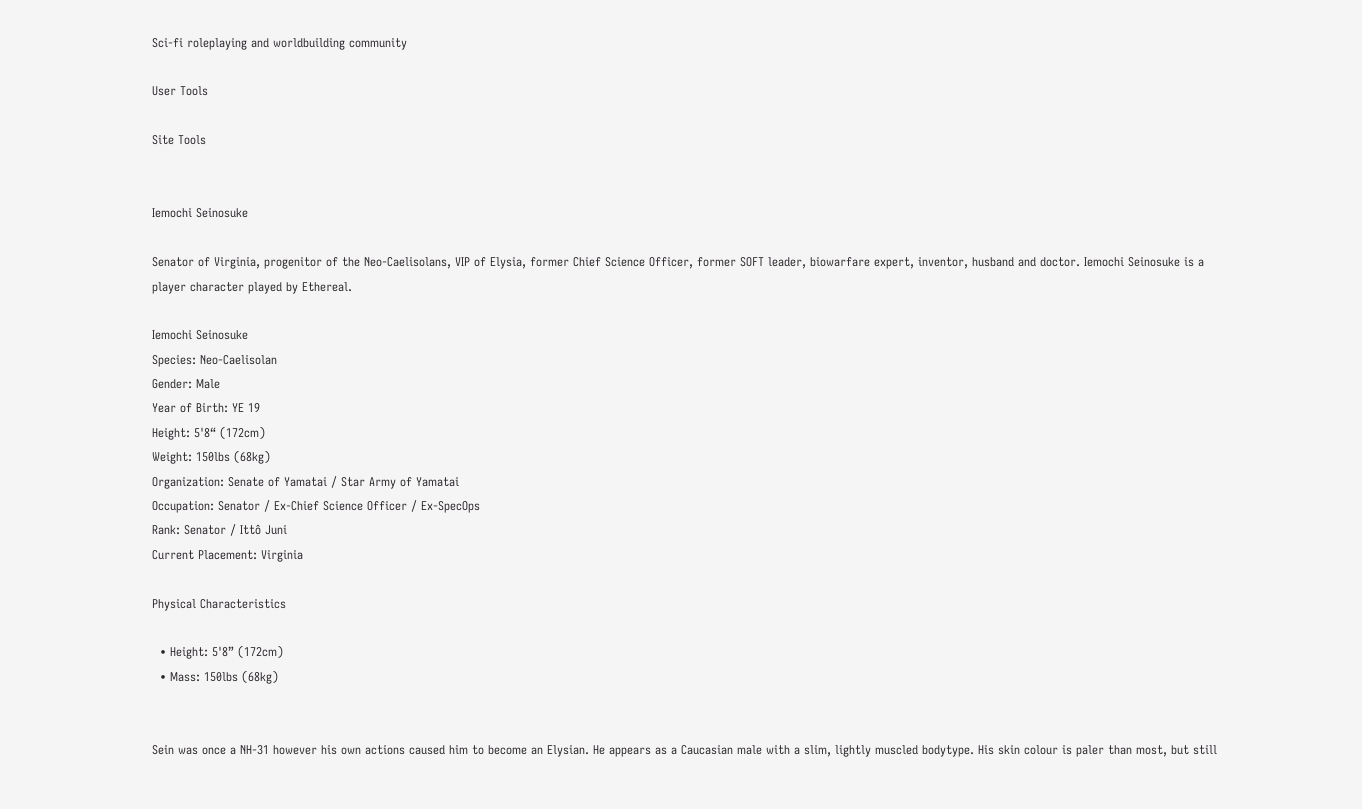Sci-fi roleplaying and worldbuilding community

User Tools

Site Tools


Iemochi Seinosuke

Senator of Virginia, progenitor of the Neo-Caelisolans, VIP of Elysia, former Chief Science Officer, former SOFT leader, biowarfare expert, inventor, husband and doctor. Iemochi Seinosuke is a player character played by Ethereal.

Iemochi Seinosuke
Species: Neo-Caelisolan
Gender: Male
Year of Birth: YE 19
Height: 5'8“ (172cm)
Weight: 150lbs (68kg)
Organization: Senate of Yamatai / Star Army of Yamatai
Occupation: Senator / Ex-Chief Science Officer / Ex-SpecOps
Rank: Senator / Ittô Juni
Current Placement: Virginia

Physical Characteristics

  • Height: 5'8” (172cm)
  • Mass: 150lbs (68kg)


Sein was once a NH-31 however his own actions caused him to become an Elysian. He appears as a Caucasian male with a slim, lightly muscled bodytype. His skin colour is paler than most, but still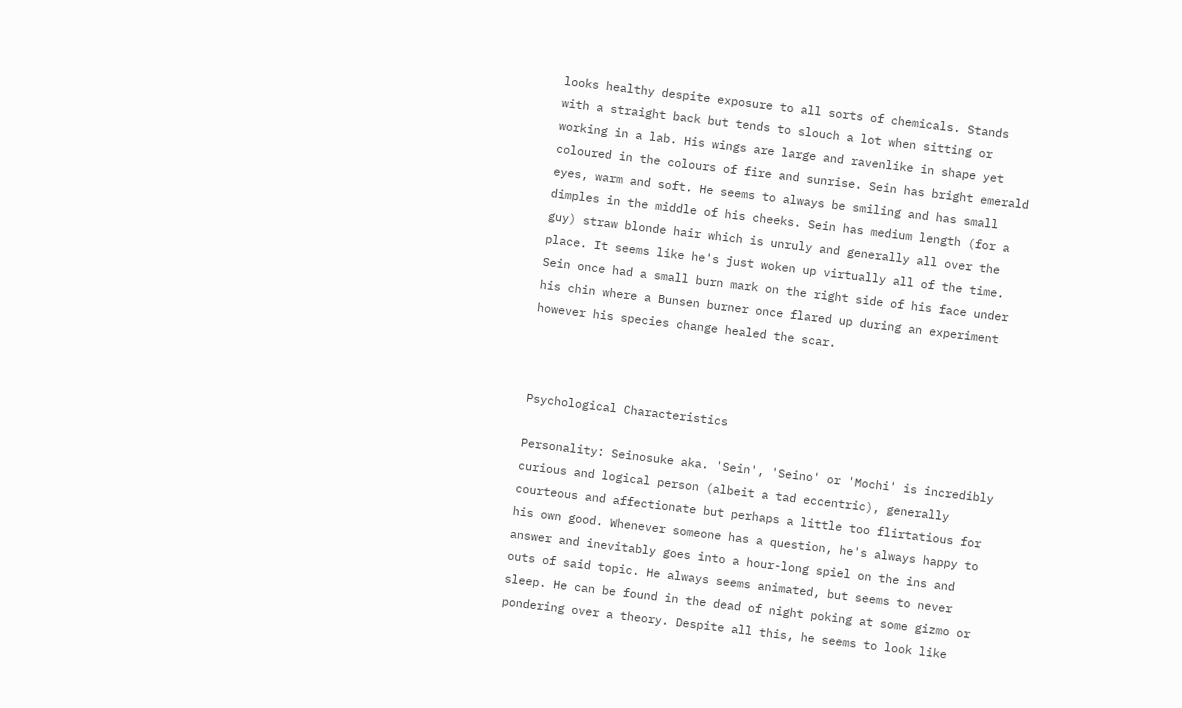looks healthy despite exposure to all sorts of chemicals. Stands with a straight back but tends to slouch a lot when sitting or working in a lab. His wings are large and ravenlike in shape yet coloured in the colours of fire and sunrise. Sein has bright emerald eyes, warm and soft. He seems to always be smiling and has small dimples in the middle of his cheeks. Sein has medium length (for a guy) straw blonde hair which is unruly and generally all over the place. It seems like he's just woken up virtually all of the time. Sein once had a small burn mark on the right side of his face under his chin where a Bunsen burner once flared up during an experiment however his species change healed the scar.



Psychological Characteristics

Personality: Seinosuke aka. 'Sein', 'Seino' or 'Mochi' is incredibly curious and logical person (albeit a tad eccentric), generally courteous and affectionate but perhaps a little too flirtatious for his own good. Whenever someone has a question, he's always happy to answer and inevitably goes into a hour-long spiel on the ins and outs of said topic. He always seems animated, but seems to never sleep. He can be found in the dead of night poking at some gizmo or pondering over a theory. Despite all this, he seems to look like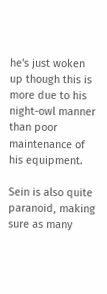he's just woken up though this is more due to his night-owl manner than poor maintenance of his equipment.

Sein is also quite paranoid, making sure as many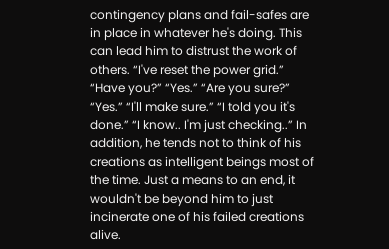contingency plans and fail-safes are in place in whatever he's doing. This can lead him to distrust the work of others. “I've reset the power grid.” “Have you?” “Yes.” “Are you sure?” “Yes.” “I'll make sure.” “I told you it's done.” “I know.. I'm just checking..” In addition, he tends not to think of his creations as intelligent beings most of the time. Just a means to an end, it wouldn't be beyond him to just incinerate one of his failed creations alive.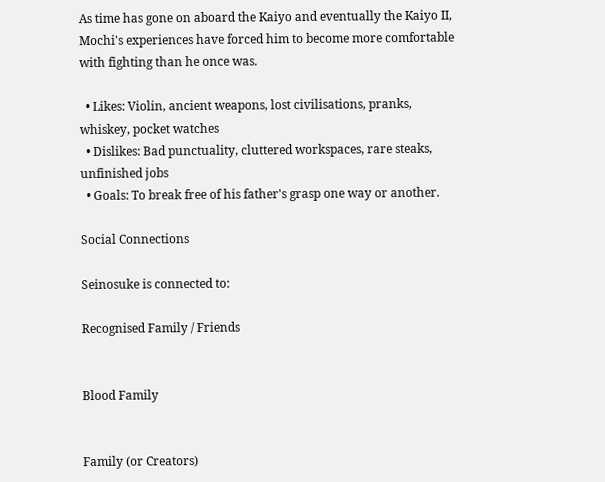As time has gone on aboard the Kaiyo and eventually the Kaiyo II, Mochi's experiences have forced him to become more comfortable with fighting than he once was.

  • Likes: Violin, ancient weapons, lost civilisations, pranks, whiskey, pocket watches
  • Dislikes: Bad punctuality, cluttered workspaces, rare steaks, unfinished jobs
  • Goals: To break free of his father's grasp one way or another.

Social Connections

Seinosuke is connected to:

Recognised Family / Friends


Blood Family


Family (or Creators)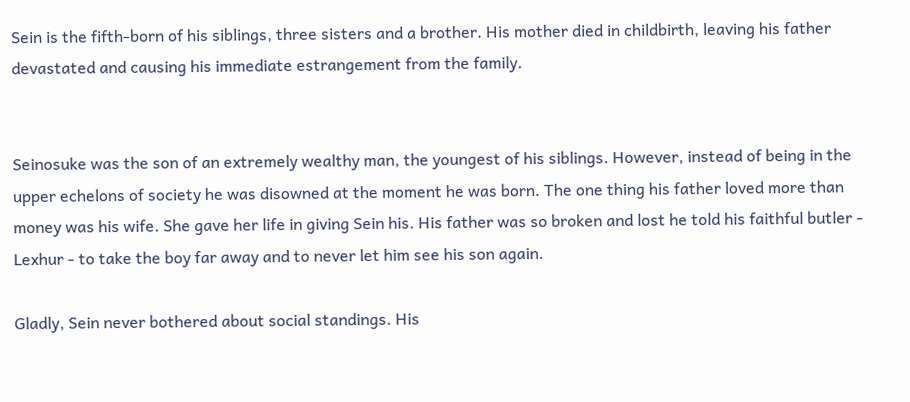Sein is the fifth-born of his siblings, three sisters and a brother. His mother died in childbirth, leaving his father devastated and causing his immediate estrangement from the family.


Seinosuke was the son of an extremely wealthy man, the youngest of his siblings. However, instead of being in the upper echelons of society he was disowned at the moment he was born. The one thing his father loved more than money was his wife. She gave her life in giving Sein his. His father was so broken and lost he told his faithful butler - Lexhur - to take the boy far away and to never let him see his son again.

Gladly, Sein never bothered about social standings. His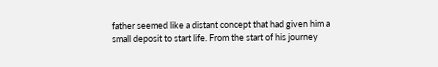father seemed like a distant concept that had given him a small deposit to start life. From the start of his journey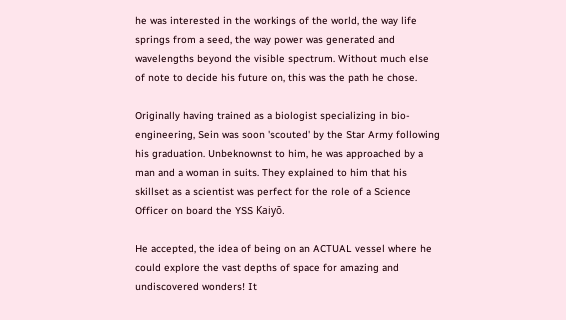he was interested in the workings of the world, the way life springs from a seed, the way power was generated and wavelengths beyond the visible spectrum. Without much else of note to decide his future on, this was the path he chose.

Originally having trained as a biologist specializing in bio-engineering, Sein was soon 'scouted' by the Star Army following his graduation. Unbeknownst to him, he was approached by a man and a woman in suits. They explained to him that his skillset as a scientist was perfect for the role of a Science Officer on board the YSS Kaiyō.

He accepted, the idea of being on an ACTUAL vessel where he could explore the vast depths of space for amazing and undiscovered wonders! It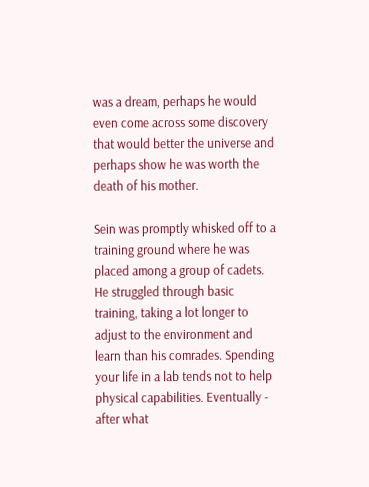was a dream, perhaps he would even come across some discovery that would better the universe and perhaps show he was worth the death of his mother.

Sein was promptly whisked off to a training ground where he was placed among a group of cadets. He struggled through basic training, taking a lot longer to adjust to the environment and learn than his comrades. Spending your life in a lab tends not to help physical capabilities. Eventually - after what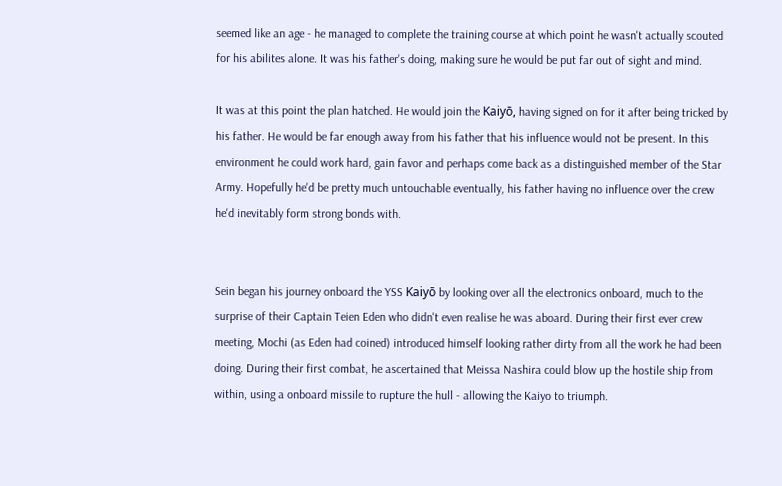seemed like an age - he managed to complete the training course at which point he wasn't actually scouted for his abilites alone. It was his father's doing, making sure he would be put far out of sight and mind.

It was at this point the plan hatched. He would join the Kaiyō, having signed on for it after being tricked by his father. He would be far enough away from his father that his influence would not be present. In this environment he could work hard, gain favor and perhaps come back as a distinguished member of the Star Army. Hopefully he'd be pretty much untouchable eventually, his father having no influence over the crew he'd inevitably form strong bonds with.


Sein began his journey onboard the YSS Kaiyō by looking over all the electronics onboard, much to the surprise of their Captain Teien Eden who didn't even realise he was aboard. During their first ever crew meeting, Mochi (as Eden had coined) introduced himself looking rather dirty from all the work he had been doing. During their first combat, he ascertained that Meissa Nashira could blow up the hostile ship from within, using a onboard missile to rupture the hull - allowing the Kaiyo to triumph.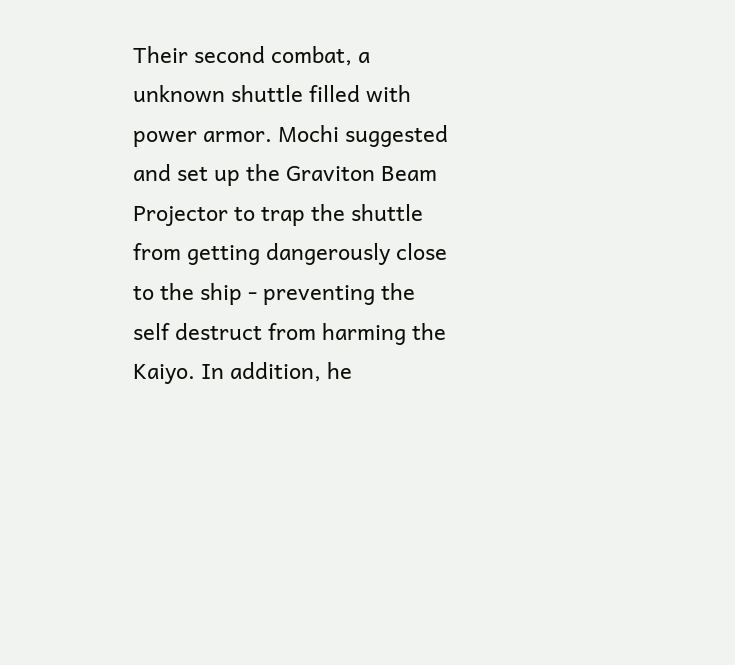Their second combat, a unknown shuttle filled with power armor. Mochi suggested and set up the Graviton Beam Projector to trap the shuttle from getting dangerously close to the ship - preventing the self destruct from harming the Kaiyo. In addition, he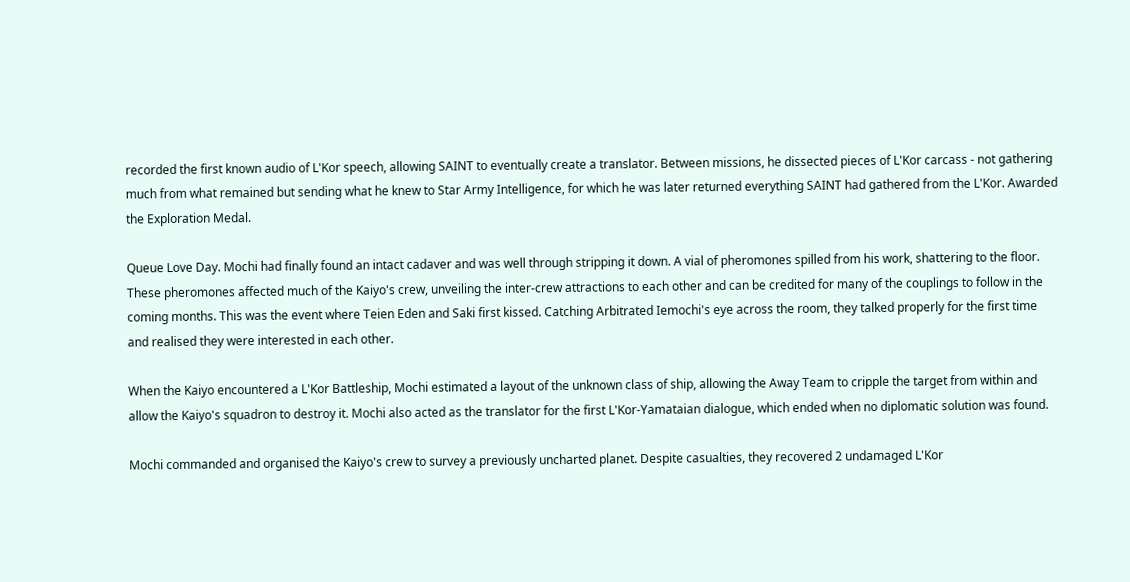recorded the first known audio of L'Kor speech, allowing SAINT to eventually create a translator. Between missions, he dissected pieces of L'Kor carcass - not gathering much from what remained but sending what he knew to Star Army Intelligence, for which he was later returned everything SAINT had gathered from the L'Kor. Awarded the Exploration Medal.

Queue Love Day. Mochi had finally found an intact cadaver and was well through stripping it down. A vial of pheromones spilled from his work, shattering to the floor. These pheromones affected much of the Kaiyo's crew, unveiling the inter-crew attractions to each other and can be credited for many of the couplings to follow in the coming months. This was the event where Teien Eden and Saki first kissed. Catching Arbitrated Iemochi's eye across the room, they talked properly for the first time and realised they were interested in each other.

When the Kaiyo encountered a L'Kor Battleship, Mochi estimated a layout of the unknown class of ship, allowing the Away Team to cripple the target from within and allow the Kaiyo's squadron to destroy it. Mochi also acted as the translator for the first L'Kor-Yamataian dialogue, which ended when no diplomatic solution was found.

Mochi commanded and organised the Kaiyo's crew to survey a previously uncharted planet. Despite casualties, they recovered 2 undamaged L'Kor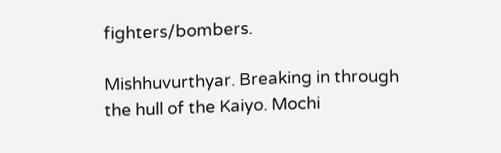fighters/bombers.

Mishhuvurthyar. Breaking in through the hull of the Kaiyo. Mochi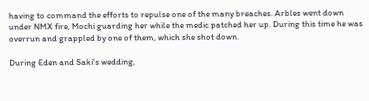having to command the efforts to repulse one of the many breaches. Arbles went down under NMX fire, Mochi guarding her while the medic patched her up. During this time he was overrun and grappled by one of them, which she shot down.

During Eden and Saki's wedding,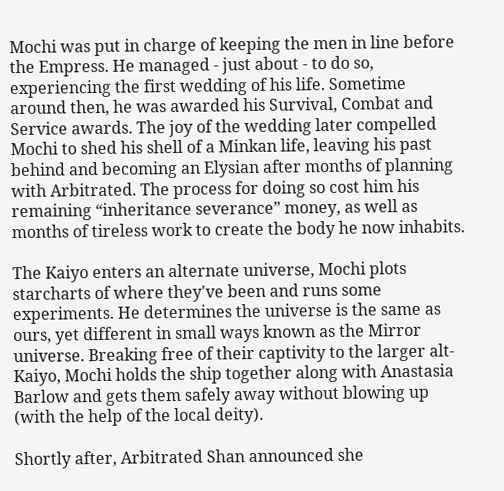Mochi was put in charge of keeping the men in line before the Empress. He managed - just about - to do so, experiencing the first wedding of his life. Sometime around then, he was awarded his Survival, Combat and Service awards. The joy of the wedding later compelled Mochi to shed his shell of a Minkan life, leaving his past behind and becoming an Elysian after months of planning with Arbitrated. The process for doing so cost him his remaining “inheritance severance” money, as well as months of tireless work to create the body he now inhabits.

The Kaiyo enters an alternate universe, Mochi plots starcharts of where they've been and runs some experiments. He determines the universe is the same as ours, yet different in small ways known as the Mirror universe. Breaking free of their captivity to the larger alt-Kaiyo, Mochi holds the ship together along with Anastasia Barlow and gets them safely away without blowing up (with the help of the local deity).

Shortly after, Arbitrated Shan announced she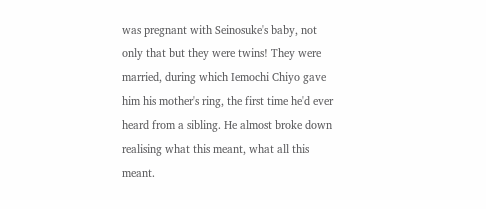was pregnant with Seinosuke's baby, not only that but they were twins! They were married, during which Iemochi Chiyo gave him his mother's ring, the first time he'd ever heard from a sibling. He almost broke down realising what this meant, what all this meant.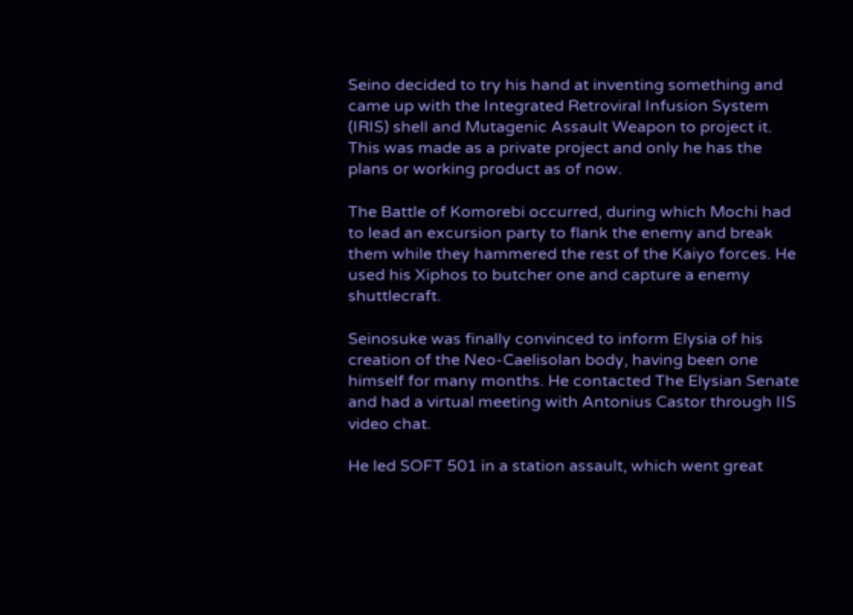Seino decided to try his hand at inventing something and came up with the Integrated Retroviral Infusion System (IRIS) shell and Mutagenic Assault Weapon to project it. This was made as a private project and only he has the plans or working product as of now.

The Battle of Komorebi occurred, during which Mochi had to lead an excursion party to flank the enemy and break them while they hammered the rest of the Kaiyo forces. He used his Xiphos to butcher one and capture a enemy shuttlecraft.

Seinosuke was finally convinced to inform Elysia of his creation of the Neo-Caelisolan body, having been one himself for many months. He contacted The Elysian Senate and had a virtual meeting with Antonius Castor through IIS video chat.

He led SOFT 501 in a station assault, which went great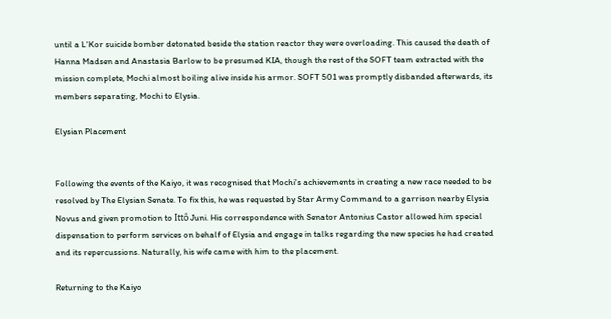until a L'Kor suicide bomber detonated beside the station reactor they were overloading. This caused the death of Hanna Madsen and Anastasia Barlow to be presumed KIA, though the rest of the SOFT team extracted with the mission complete, Mochi almost boiling alive inside his armor. SOFT 501 was promptly disbanded afterwards, its members separating, Mochi to Elysia.

Elysian Placement


Following the events of the Kaiyo, it was recognised that Mochi's achievements in creating a new race needed to be resolved by The Elysian Senate. To fix this, he was requested by Star Army Command to a garrison nearby Elysia Novus and given promotion to Ittô Juni. His correspondence with Senator Antonius Castor allowed him special dispensation to perform services on behalf of Elysia and engage in talks regarding the new species he had created and its repercussions. Naturally, his wife came with him to the placement.

Returning to the Kaiyo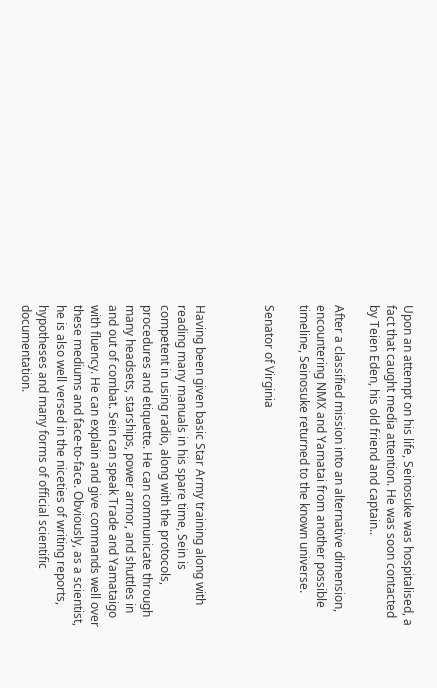Upon an attempt on his life, Seinosuke was hospitalised, a fact that caught media attention. He was soon contacted by Teien Eden, his old friend and captain..

After a classified mission into an alternative dimension, encountering NMX and Yamatai from another possible timeline, Seinosuke returned to the known universe.

Senator of Virginia



Having been given basic Star Army training along with reading many manuals in his spare time, Sein is competent in using radio, along with the protocols, procedures and etiquette. He can communicate through many headsets, starships, power armor, and shuttles in and out of combat. Sein can speak Trade and Yamataigo with fluency. He can explain and give commands well over these mediums and face-to-face. Obviously, as a scientist, he is also well versed in the niceties of writing reports, hypotheses and many forms of official scientific documentation.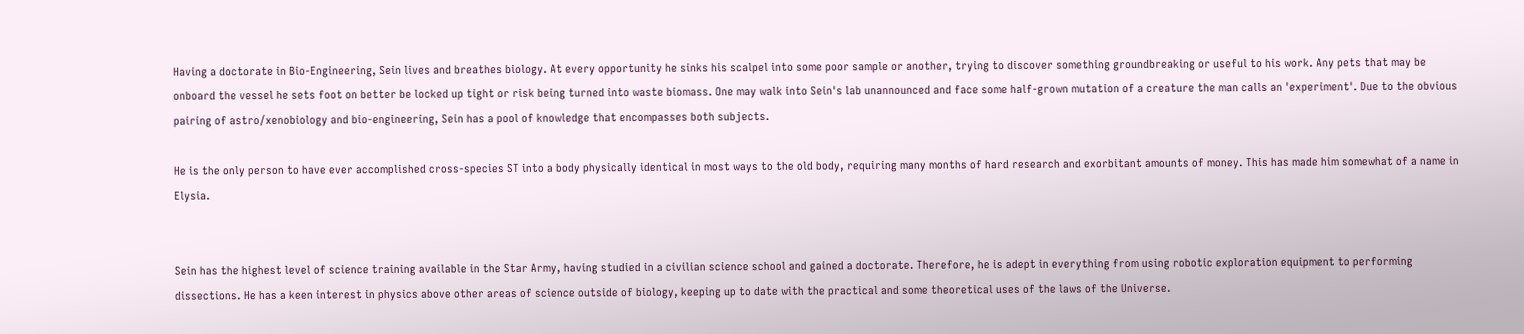Having a doctorate in Bio-Engineering, Sein lives and breathes biology. At every opportunity he sinks his scalpel into some poor sample or another, trying to discover something groundbreaking or useful to his work. Any pets that may be onboard the vessel he sets foot on better be locked up tight or risk being turned into waste biomass. One may walk into Sein's lab unannounced and face some half-grown mutation of a creature the man calls an 'experiment'. Due to the obvious pairing of astro/xenobiology and bio-engineering, Sein has a pool of knowledge that encompasses both subjects.

He is the only person to have ever accomplished cross-species ST into a body physically identical in most ways to the old body, requiring many months of hard research and exorbitant amounts of money. This has made him somewhat of a name in Elysia.


Sein has the highest level of science training available in the Star Army, having studied in a civilian science school and gained a doctorate. Therefore, he is adept in everything from using robotic exploration equipment to performing dissections. He has a keen interest in physics above other areas of science outside of biology, keeping up to date with the practical and some theoretical uses of the laws of the Universe.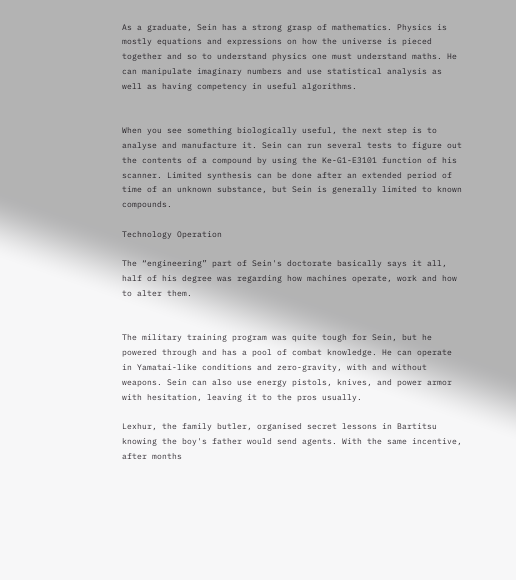As a graduate, Sein has a strong grasp of mathematics. Physics is mostly equations and expressions on how the universe is pieced together and so to understand physics one must understand maths. He can manipulate imaginary numbers and use statistical analysis as well as having competency in useful algorithms.


When you see something biologically useful, the next step is to analyse and manufacture it. Sein can run several tests to figure out the contents of a compound by using the Ke-G1-E3101 function of his scanner. Limited synthesis can be done after an extended period of time of an unknown substance, but Sein is generally limited to known compounds.

Technology Operation

The “engineering” part of Sein's doctorate basically says it all, half of his degree was regarding how machines operate, work and how to alter them.


The military training program was quite tough for Sein, but he powered through and has a pool of combat knowledge. He can operate in Yamatai-like conditions and zero-gravity, with and without weapons. Sein can also use energy pistols, knives, and power armor with hesitation, leaving it to the pros usually.

Lexhur, the family butler, organised secret lessons in Bartitsu knowing the boy's father would send agents. With the same incentive, after months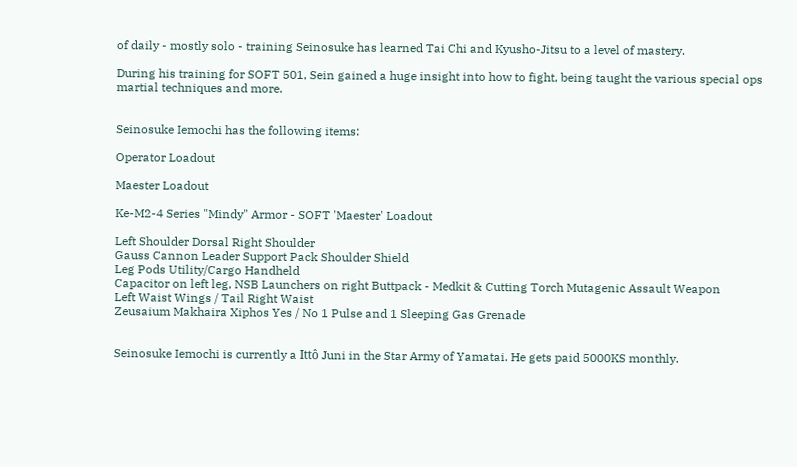of daily - mostly solo - training Seinosuke has learned Tai Chi and Kyusho-Jitsu to a level of mastery.

During his training for SOFT 501, Sein gained a huge insight into how to fight, being taught the various special ops martial techniques and more.


Seinosuke Iemochi has the following items:

Operator Loadout

Maester Loadout

Ke-M2-4 Series "Mindy" Armor - SOFT 'Maester' Loadout

Left Shoulder Dorsal Right Shoulder
Gauss Cannon Leader Support Pack Shoulder Shield
Leg Pods Utility/Cargo Handheld
Capacitor on left leg, NSB Launchers on right Buttpack - Medkit & Cutting Torch Mutagenic Assault Weapon
Left Waist Wings / Tail Right Waist
Zeusaium Makhaira Xiphos Yes / No 1 Pulse and 1 Sleeping Gas Grenade


Seinosuke Iemochi is currently a Ittô Juni in the Star Army of Yamatai. He gets paid 5000KS monthly.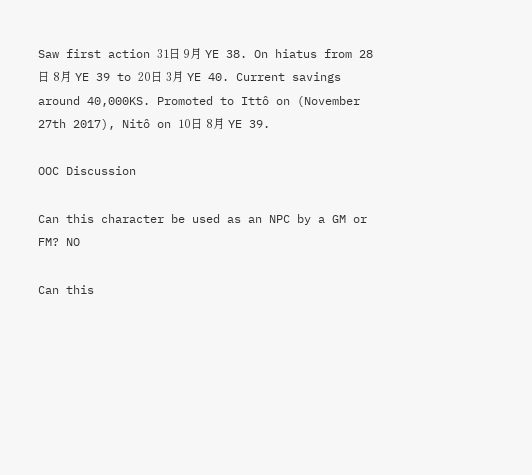Saw first action 31日 9月 YE 38. On hiatus from 28日 8月 YE 39 to 20日 3月 YE 40. Current savings around 40,000KS. Promoted to Ittô on (November 27th 2017), Nitô on 10日 8月 YE 39.

OOC Discussion

Can this character be used as an NPC by a GM or FM? NO

Can this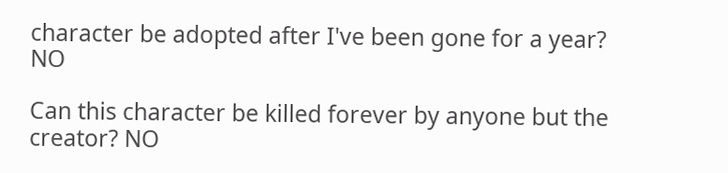character be adopted after I've been gone for a year? NO

Can this character be killed forever by anyone but the creator? NO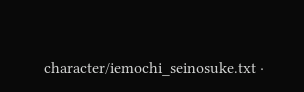character/iemochi_seinosuke.txt ·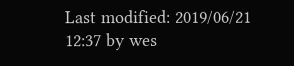Last modified: 2019/06/21 12:37 by wes